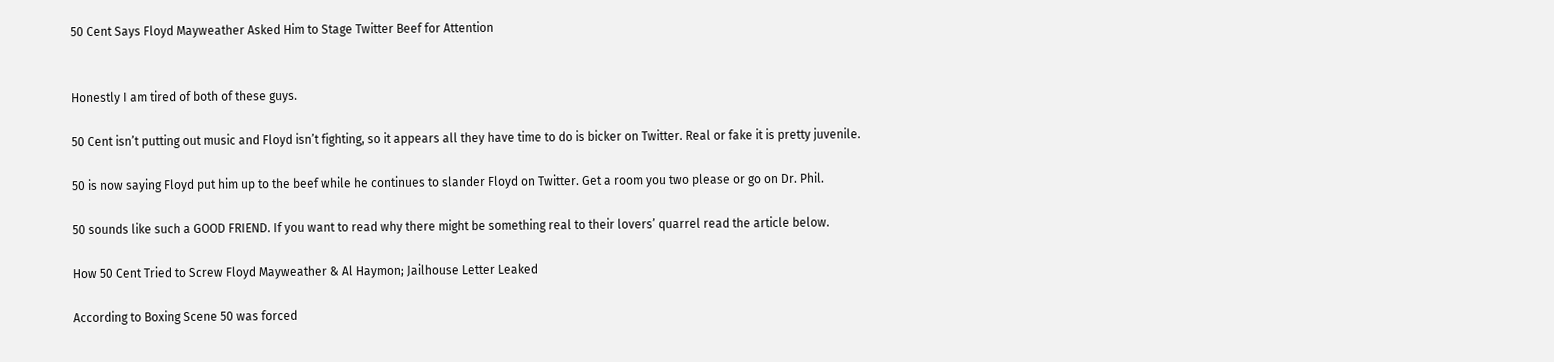50 Cent Says Floyd Mayweather Asked Him to Stage Twitter Beef for Attention


Honestly I am tired of both of these guys.

50 Cent isn’t putting out music and Floyd isn’t fighting, so it appears all they have time to do is bicker on Twitter. Real or fake it is pretty juvenile.

50 is now saying Floyd put him up to the beef while he continues to slander Floyd on Twitter. Get a room you two please or go on Dr. Phil.

50 sounds like such a GOOD FRIEND. If you want to read why there might be something real to their lovers’ quarrel read the article below.

How 50 Cent Tried to Screw Floyd Mayweather & Al Haymon; Jailhouse Letter Leaked

According to Boxing Scene 50 was forced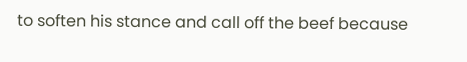to soften his stance and call off the beef because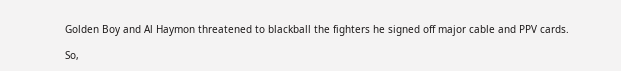Golden Boy and Al Haymon threatened to blackball the fighters he signed off major cable and PPV cards.

So,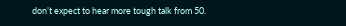don’t expect to hear more tough talk from 50.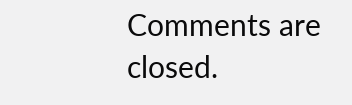Comments are closed.